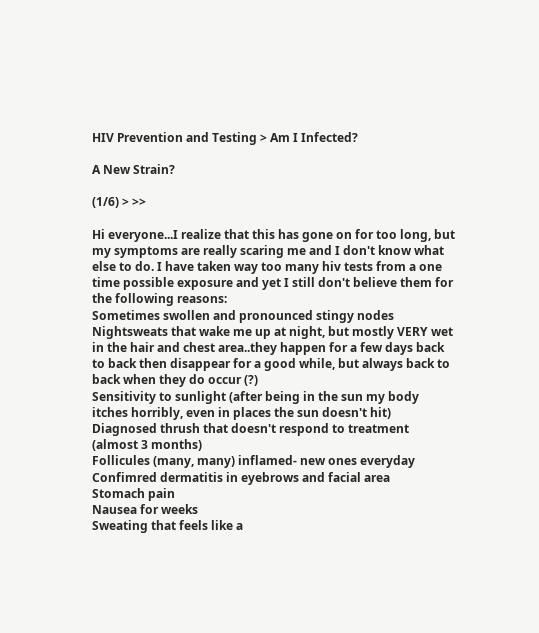HIV Prevention and Testing > Am I Infected?

A New Strain?

(1/6) > >>

Hi everyone...I realize that this has gone on for too long, but my symptoms are really scaring me and I don't know what else to do. I have taken way too many hiv tests from a one time possible exposure and yet I still don't believe them for the following reasons:
Sometimes swollen and pronounced stingy nodes
Nightsweats that wake me up at night, but mostly VERY wet in the hair and chest area..they happen for a few days back to back then disappear for a good while, but always back to back when they do occur (?)
Sensitivity to sunlight (after being in the sun my body itches horribly, even in places the sun doesn't hit)
Diagnosed thrush that doesn't respond to treatment (almost 3 months)
Follicules (many, many) inflamed- new ones everyday
Confimred dermatitis in eyebrows and facial area
Stomach pain
Nausea for weeks
Sweating that feels like a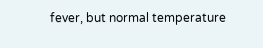fever, but normal temperature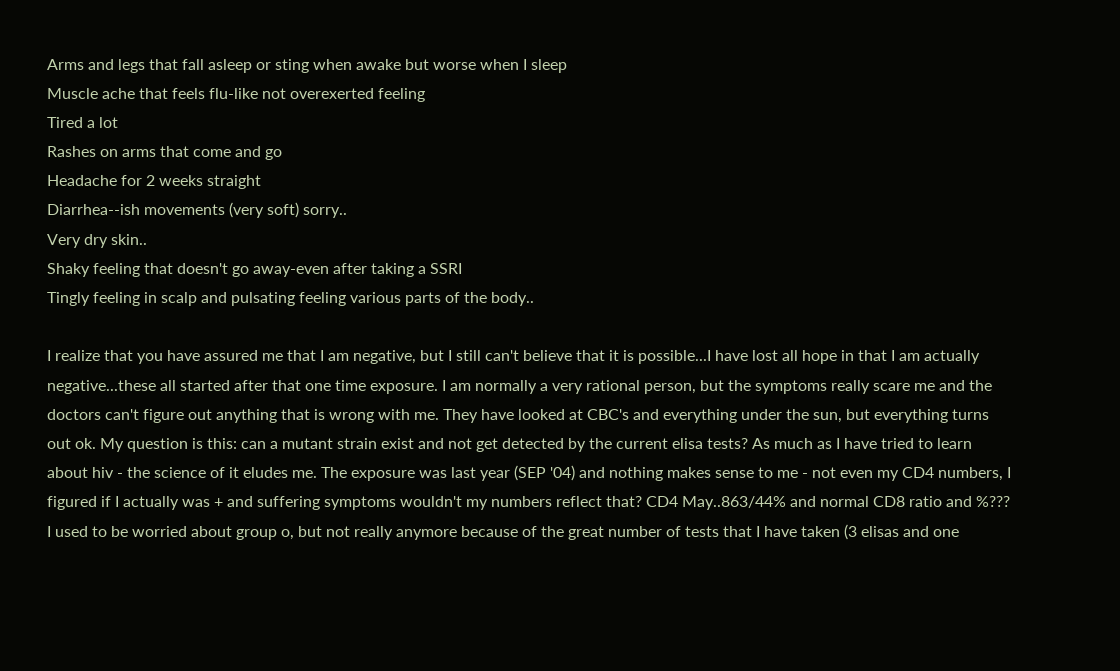Arms and legs that fall asleep or sting when awake but worse when I sleep
Muscle ache that feels flu-like not overexerted feeling
Tired a lot
Rashes on arms that come and go
Headache for 2 weeks straight
Diarrhea--ish movements (very soft) sorry..
Very dry skin..
Shaky feeling that doesn't go away-even after taking a SSRI
Tingly feeling in scalp and pulsating feeling various parts of the body..

I realize that you have assured me that I am negative, but I still can't believe that it is possible...I have lost all hope in that I am actually negative...these all started after that one time exposure. I am normally a very rational person, but the symptoms really scare me and the doctors can't figure out anything that is wrong with me. They have looked at CBC's and everything under the sun, but everything turns out ok. My question is this: can a mutant strain exist and not get detected by the current elisa tests? As much as I have tried to learn about hiv - the science of it eludes me. The exposure was last year (SEP '04) and nothing makes sense to me - not even my CD4 numbers, I figured if I actually was + and suffering symptoms wouldn't my numbers reflect that? CD4 May..863/44% and normal CD8 ratio and %??? I used to be worried about group o, but not really anymore because of the great number of tests that I have taken (3 elisas and one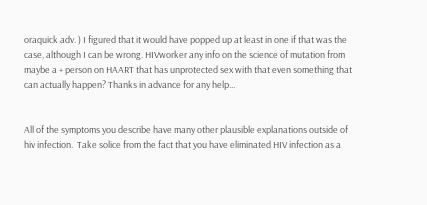oraquick adv. ) I figured that it would have popped up at least in one if that was the case, although I can be wrong. HIVworker any info on the science of mutation from maybe a + person on HAART that has unprotected sex with that even something that can actually happen? Thanks in advance for any help...


All of the symptoms you describe have many other plausible explanations outside of hiv infection.  Take solice from the fact that you have eliminated HIV infection as a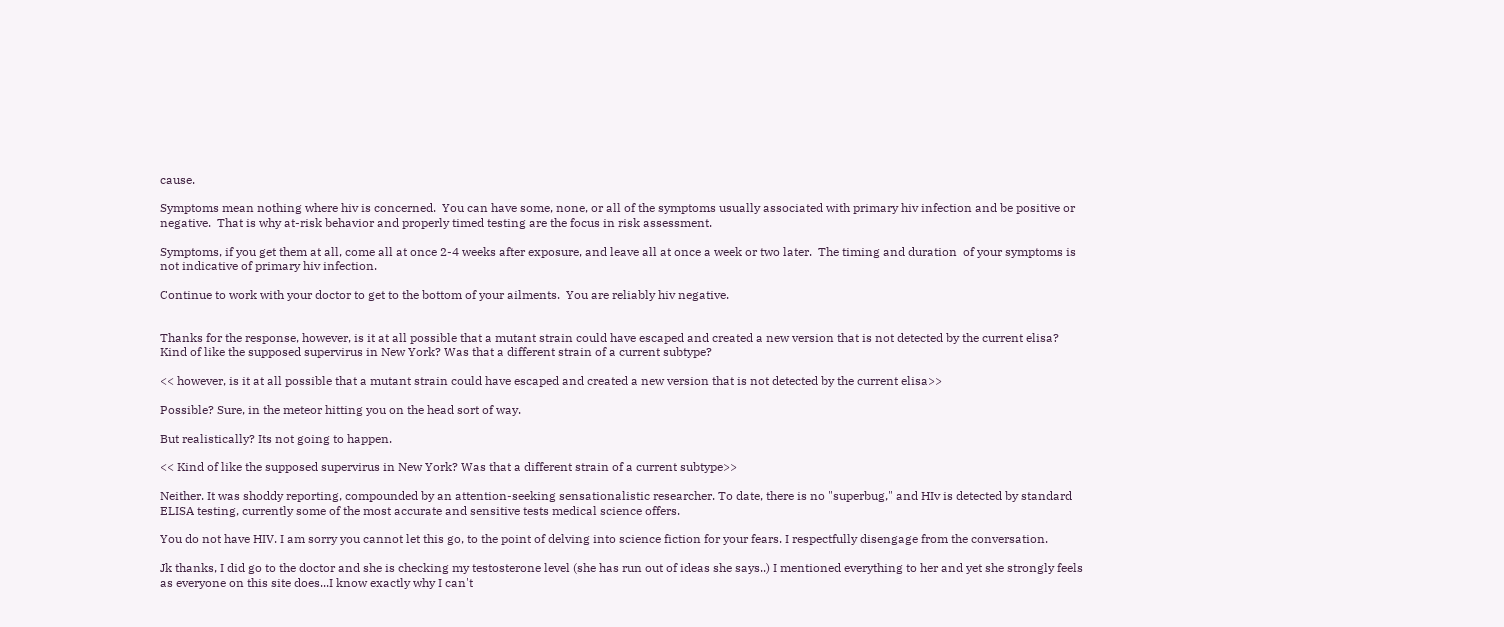cause.

Symptoms mean nothing where hiv is concerned.  You can have some, none, or all of the symptoms usually associated with primary hiv infection and be positive or negative.  That is why at-risk behavior and properly timed testing are the focus in risk assessment.

Symptoms, if you get them at all, come all at once 2-4 weeks after exposure, and leave all at once a week or two later.  The timing and duration  of your symptoms is not indicative of primary hiv infection.

Continue to work with your doctor to get to the bottom of your ailments.  You are reliably hiv negative.


Thanks for the response, however, is it at all possible that a mutant strain could have escaped and created a new version that is not detected by the current elisa? Kind of like the supposed supervirus in New York? Was that a different strain of a current subtype?

<< however, is it at all possible that a mutant strain could have escaped and created a new version that is not detected by the current elisa>>

Possible? Sure, in the meteor hitting you on the head sort of way.

But realistically? Its not going to happen.

<< Kind of like the supposed supervirus in New York? Was that a different strain of a current subtype>>

Neither. It was shoddy reporting, compounded by an attention-seeking sensationalistic researcher. To date, there is no "superbug," and HIv is detected by standard ELISA testing, currently some of the most accurate and sensitive tests medical science offers.

You do not have HIV. I am sorry you cannot let this go, to the point of delving into science fiction for your fears. I respectfully disengage from the conversation.

Jk thanks, I did go to the doctor and she is checking my testosterone level (she has run out of ideas she says..) I mentioned everything to her and yet she strongly feels as everyone on this site does...I know exactly why I can't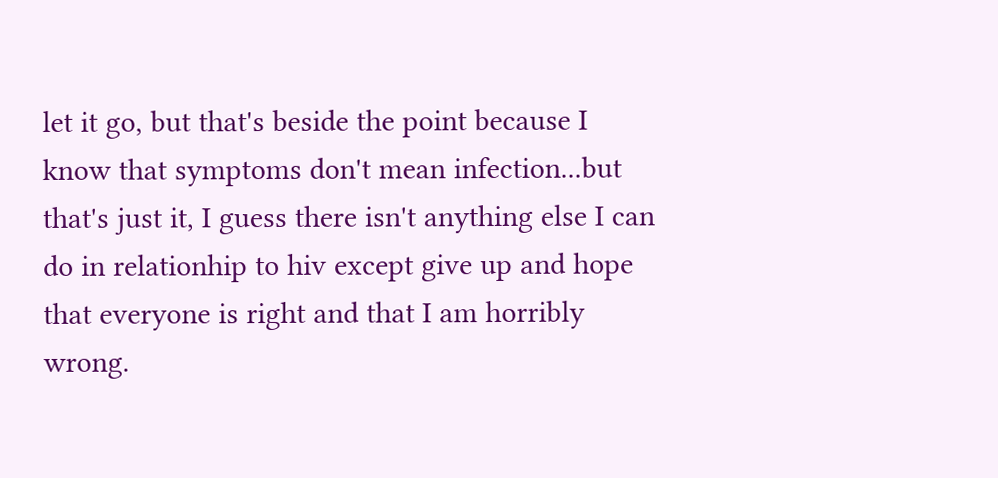let it go, but that's beside the point because I know that symptoms don't mean infection...but that's just it, I guess there isn't anything else I can do in relationhip to hiv except give up and hope that everyone is right and that I am horribly wrong.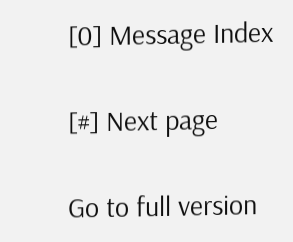[0] Message Index

[#] Next page

Go to full version